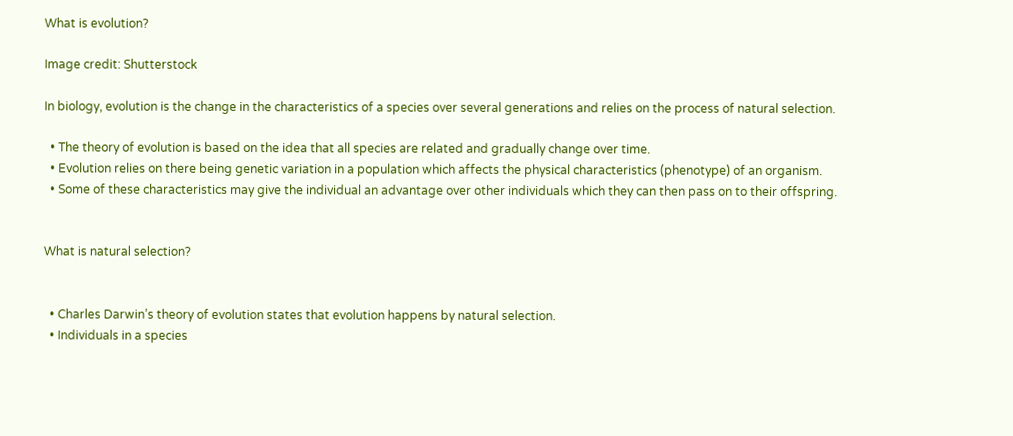What is evolution?

Image credit: Shutterstock

In biology, evolution is the change in the characteristics of a species over several generations and relies on the process of natural selection.

  • The theory of evolution is based on the idea that all species are related and gradually change over time.
  • Evolution relies on there being genetic variation in a population which affects the physical characteristics (phenotype) of an organism.
  • Some of these characteristics may give the individual an advantage over other individuals which they can then pass on to their offspring.


What is natural selection?


  • Charles Darwin’s theory of evolution states that evolution happens by natural selection.
  • Individuals in a species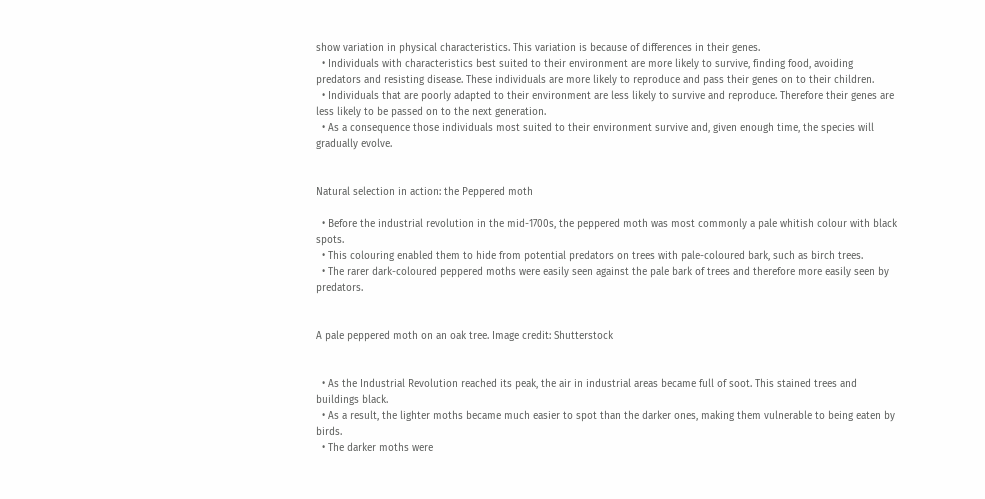show variation in physical characteristics. This variation is because of differences in their genes.
  • Individuals with characteristics best suited to their environment are more likely to survive, finding food, avoiding predators and resisting disease. These individuals are more likely to reproduce and pass their genes on to their children.
  • Individuals that are poorly adapted to their environment are less likely to survive and reproduce. Therefore their genes are less likely to be passed on to the next generation.
  • As a consequence those individuals most suited to their environment survive and, given enough time, the species will gradually evolve.


Natural selection in action: the Peppered moth

  • Before the industrial revolution in the mid-1700s, the peppered moth was most commonly a pale whitish colour with black spots.
  • This colouring enabled them to hide from potential predators on trees with pale-coloured bark, such as birch trees.
  • The rarer dark-coloured peppered moths were easily seen against the pale bark of trees and therefore more easily seen by predators.


A pale peppered moth on an oak tree. Image credit: Shutterstock


  • As the Industrial Revolution reached its peak, the air in industrial areas became full of soot. This stained trees and buildings black.
  • As a result, the lighter moths became much easier to spot than the darker ones, making them vulnerable to being eaten by birds.
  • The darker moths were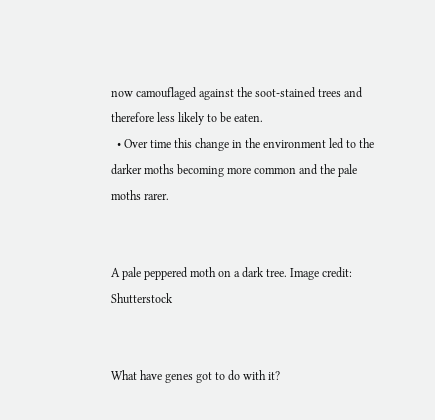now camouflaged against the soot-stained trees and therefore less likely to be eaten.
  • Over time this change in the environment led to the darker moths becoming more common and the pale moths rarer.


A pale peppered moth on a dark tree. Image credit: Shutterstock


What have genes got to do with it?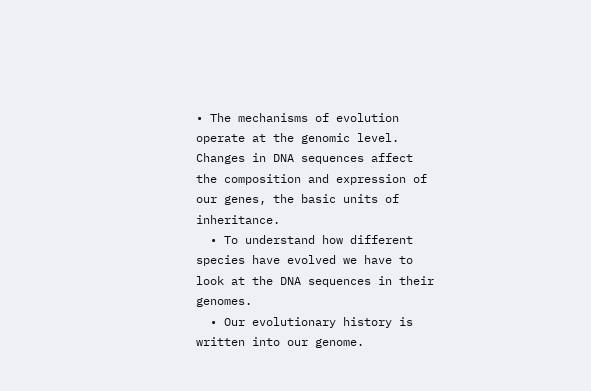• The mechanisms of evolution operate at the genomic level. Changes in DNA sequences affect the composition and expression of our genes, the basic units of inheritance.
  • To understand how different species have evolved we have to look at the DNA sequences in their genomes.
  • Our evolutionary history is written into our genome.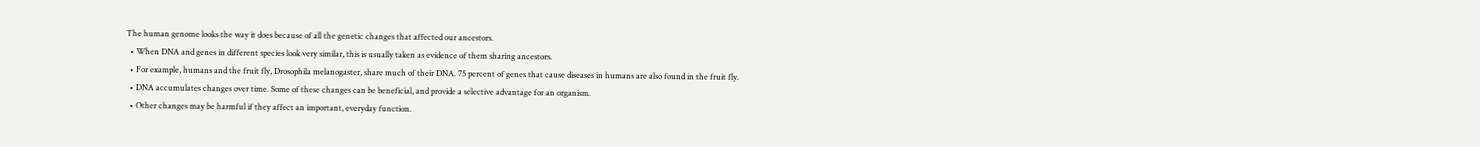The human genome looks the way it does because of all the genetic changes that affected our ancestors.
  • When DNA and genes in different species look very similar, this is usually taken as evidence of them sharing ancestors.
  • For example, humans and the fruit fly, Drosophila melanogaster, share much of their DNA. 75 percent of genes that cause diseases in humans are also found in the fruit fly.
  • DNA accumulates changes over time. Some of these changes can be beneficial, and provide a selective advantage for an organism.
  • Other changes may be harmful if they affect an important, everyday function.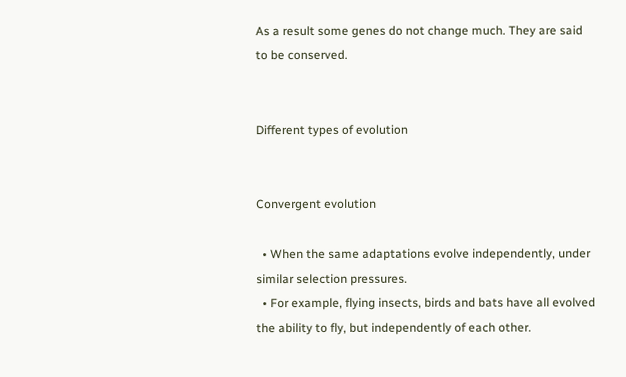As a result some genes do not change much. They are said to be conserved.


Different types of evolution


Convergent evolution

  • When the same adaptations evolve independently, under similar selection pressures.
  • For example, flying insects, birds and bats have all evolved the ability to fly, but independently of each other.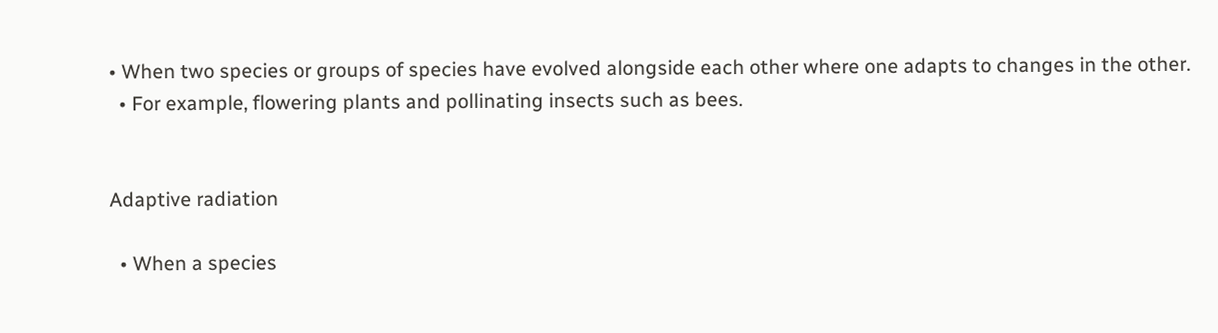• When two species or groups of species have evolved alongside each other where one adapts to changes in the other.
  • For example, flowering plants and pollinating insects such as bees.


Adaptive radiation

  • When a species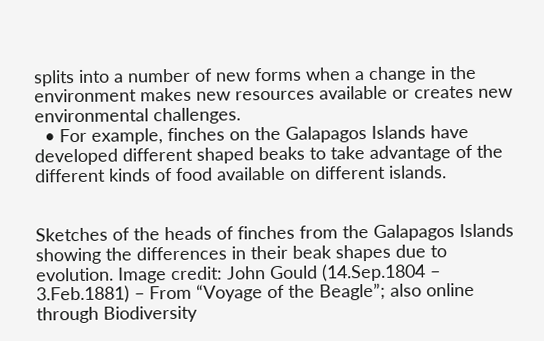splits into a number of new forms when a change in the environment makes new resources available or creates new environmental challenges.
  • For example, finches on the Galapagos Islands have developed different shaped beaks to take advantage of the different kinds of food available on different islands.


Sketches of the heads of finches from the Galapagos Islands showing the differences in their beak shapes due to evolution. Image credit: John Gould (14.Sep.1804 – 3.Feb.1881) – From “Voyage of the Beagle”; also online through Biodiversity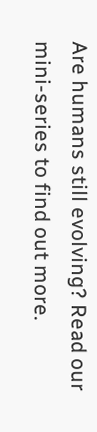Are humans still evolving? Read our mini-series to find out more.